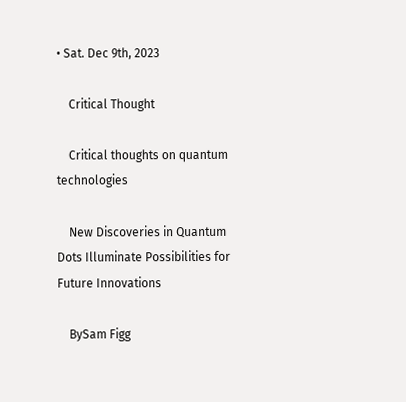• Sat. Dec 9th, 2023

    Critical Thought

    Critical thoughts on quantum technologies

    New Discoveries in Quantum Dots Illuminate Possibilities for Future Innovations

    BySam Figg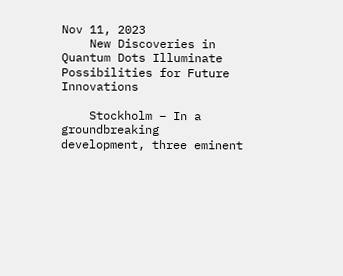Nov 11, 2023
    New Discoveries in Quantum Dots Illuminate Possibilities for Future Innovations

    Stockholm – In a groundbreaking development, three eminent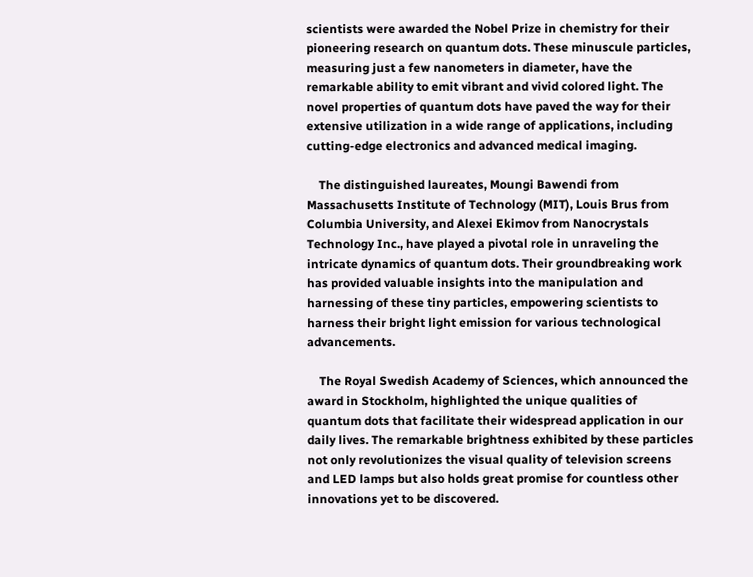scientists were awarded the Nobel Prize in chemistry for their pioneering research on quantum dots. These minuscule particles, measuring just a few nanometers in diameter, have the remarkable ability to emit vibrant and vivid colored light. The novel properties of quantum dots have paved the way for their extensive utilization in a wide range of applications, including cutting-edge electronics and advanced medical imaging.

    The distinguished laureates, Moungi Bawendi from Massachusetts Institute of Technology (MIT), Louis Brus from Columbia University, and Alexei Ekimov from Nanocrystals Technology Inc., have played a pivotal role in unraveling the intricate dynamics of quantum dots. Their groundbreaking work has provided valuable insights into the manipulation and harnessing of these tiny particles, empowering scientists to harness their bright light emission for various technological advancements.

    The Royal Swedish Academy of Sciences, which announced the award in Stockholm, highlighted the unique qualities of quantum dots that facilitate their widespread application in our daily lives. The remarkable brightness exhibited by these particles not only revolutionizes the visual quality of television screens and LED lamps but also holds great promise for countless other innovations yet to be discovered.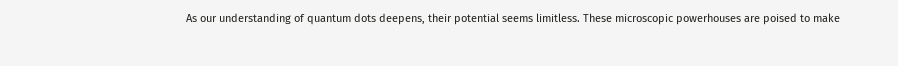As our understanding of quantum dots deepens, their potential seems limitless. These microscopic powerhouses are poised to make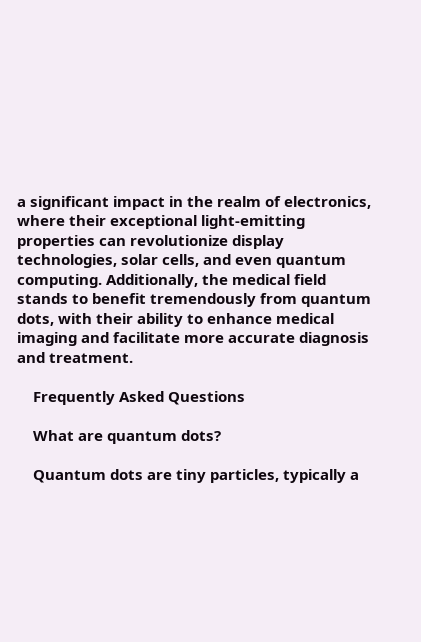a significant impact in the realm of electronics, where their exceptional light-emitting properties can revolutionize display technologies, solar cells, and even quantum computing. Additionally, the medical field stands to benefit tremendously from quantum dots, with their ability to enhance medical imaging and facilitate more accurate diagnosis and treatment.

    Frequently Asked Questions

    What are quantum dots?

    Quantum dots are tiny particles, typically a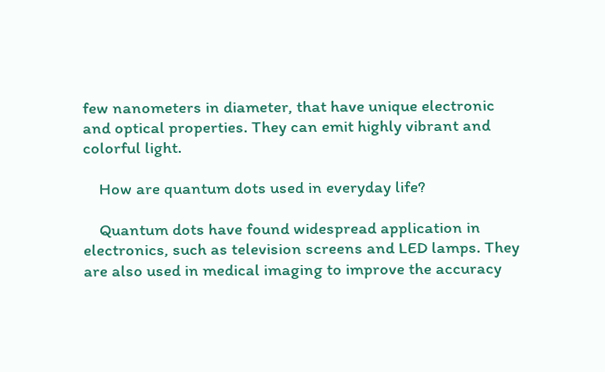few nanometers in diameter, that have unique electronic and optical properties. They can emit highly vibrant and colorful light.

    How are quantum dots used in everyday life?

    Quantum dots have found widespread application in electronics, such as television screens and LED lamps. They are also used in medical imaging to improve the accuracy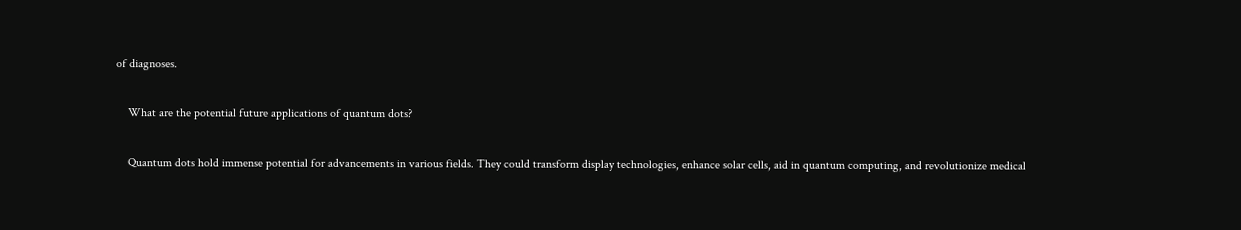of diagnoses.

    What are the potential future applications of quantum dots?

    Quantum dots hold immense potential for advancements in various fields. They could transform display technologies, enhance solar cells, aid in quantum computing, and revolutionize medical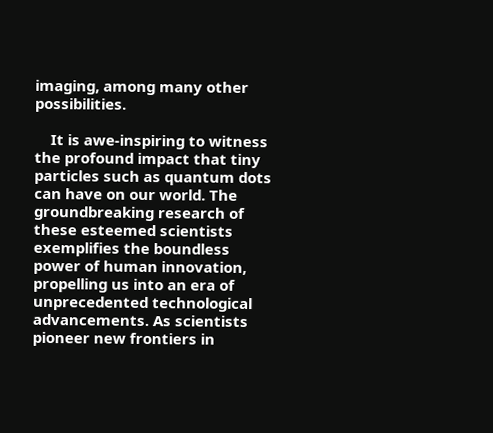imaging, among many other possibilities.

    It is awe-inspiring to witness the profound impact that tiny particles such as quantum dots can have on our world. The groundbreaking research of these esteemed scientists exemplifies the boundless power of human innovation, propelling us into an era of unprecedented technological advancements. As scientists pioneer new frontiers in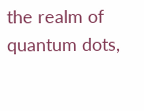the realm of quantum dots,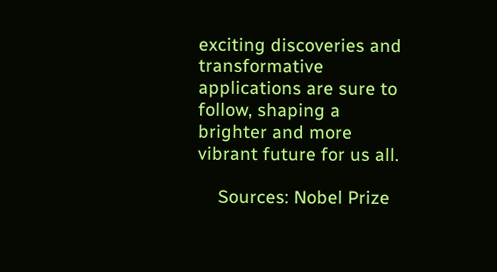exciting discoveries and transformative applications are sure to follow, shaping a brighter and more vibrant future for us all.

    Sources: Nobel Prize